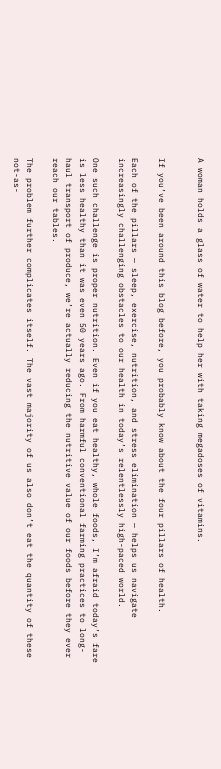A woman holds a glass of water to help her with taking megadoses of vitamins.


If you’ve been around this blog before, you probably know about the four pillars of health.

Each of the pillars — sleep, exercise, nutrition, and stress elimination — helps us navigate increasingly challenging obstacles to our health in today’s relentlessly high-paced world.

One such challenge is proper nutrition. Even if you eat healthy, whole foods, I’m afraid today’s fare is less healthy than it was even 50 years ago. From harmful conventional farming practices to long-haul transport of produce, we’re actually reducing the nutritive value of our foods before they ever reach our tables.

The problem further complicates itself. The vast majority of us also don’t eat the quantity of these not-as-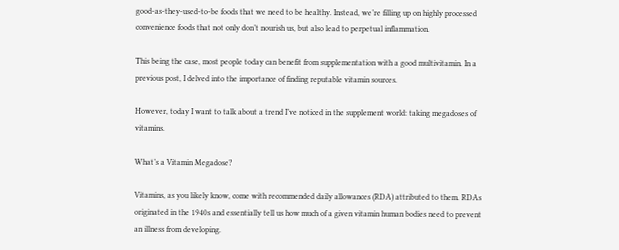good-as-they-used-to-be foods that we need to be healthy. Instead, we’re filling up on highly processed convenience foods that not only don’t nourish us, but also lead to perpetual inflammation.

This being the case, most people today can benefit from supplementation with a good multivitamin. In a previous post, I delved into the importance of finding reputable vitamin sources.

However, today I want to talk about a trend I’ve noticed in the supplement world: taking megadoses of vitamins.

What’s a Vitamin Megadose?

Vitamins, as you likely know, come with recommended daily allowances (RDA) attributed to them. RDAs originated in the 1940s and essentially tell us how much of a given vitamin human bodies need to prevent an illness from developing.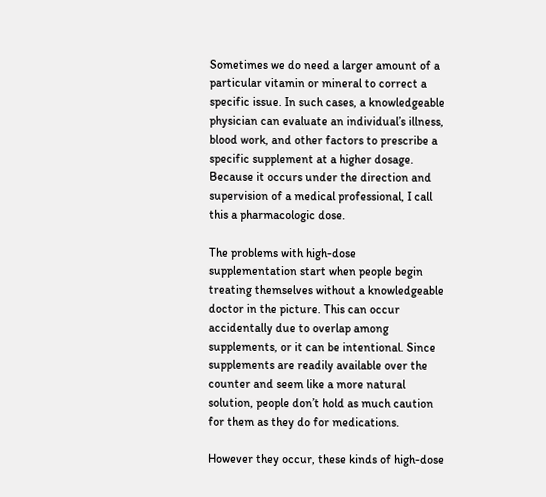Sometimes we do need a larger amount of a particular vitamin or mineral to correct a specific issue. In such cases, a knowledgeable physician can evaluate an individual’s illness, blood work, and other factors to prescribe a specific supplement at a higher dosage. Because it occurs under the direction and supervision of a medical professional, I call this a pharmacologic dose.

The problems with high-dose supplementation start when people begin treating themselves without a knowledgeable doctor in the picture. This can occur accidentally due to overlap among supplements, or it can be intentional. Since supplements are readily available over the counter and seem like a more natural solution, people don’t hold as much caution for them as they do for medications.

However they occur, these kinds of high-dose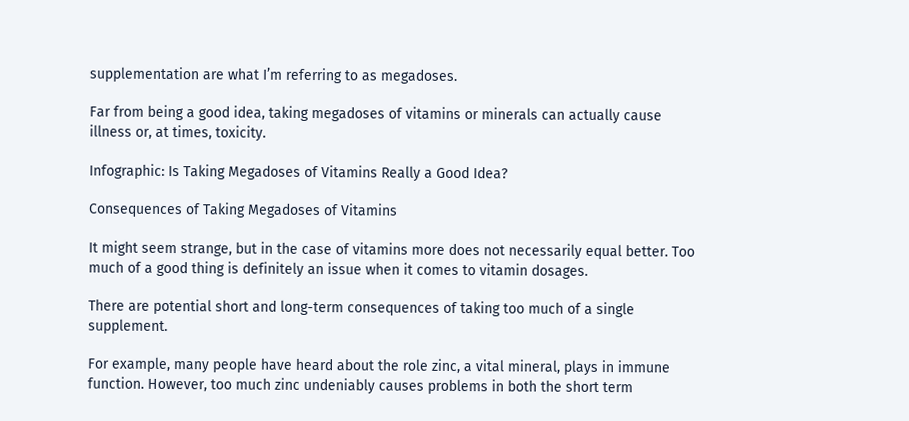supplementation are what I’m referring to as megadoses.

Far from being a good idea, taking megadoses of vitamins or minerals can actually cause illness or, at times, toxicity.

Infographic: Is Taking Megadoses of Vitamins Really a Good Idea?

Consequences of Taking Megadoses of Vitamins

It might seem strange, but in the case of vitamins more does not necessarily equal better. Too much of a good thing is definitely an issue when it comes to vitamin dosages.

There are potential short and long-term consequences of taking too much of a single supplement.

For example, many people have heard about the role zinc, a vital mineral, plays in immune function. However, too much zinc undeniably causes problems in both the short term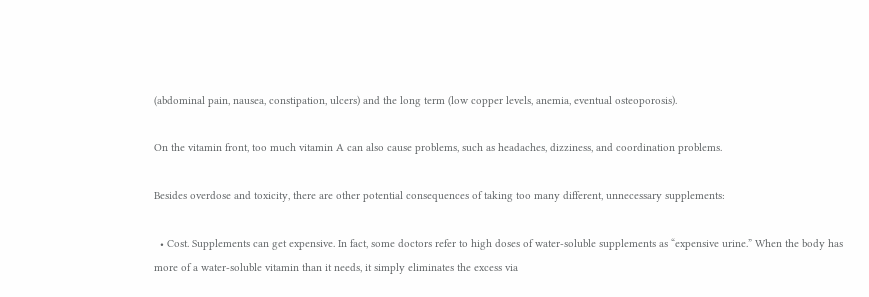(abdominal pain, nausea, constipation, ulcers) and the long term (low copper levels, anemia, eventual osteoporosis).

On the vitamin front, too much vitamin A can also cause problems, such as headaches, dizziness, and coordination problems.

Besides overdose and toxicity, there are other potential consequences of taking too many different, unnecessary supplements:

  • Cost. Supplements can get expensive. In fact, some doctors refer to high doses of water-soluble supplements as “expensive urine.” When the body has more of a water-soluble vitamin than it needs, it simply eliminates the excess via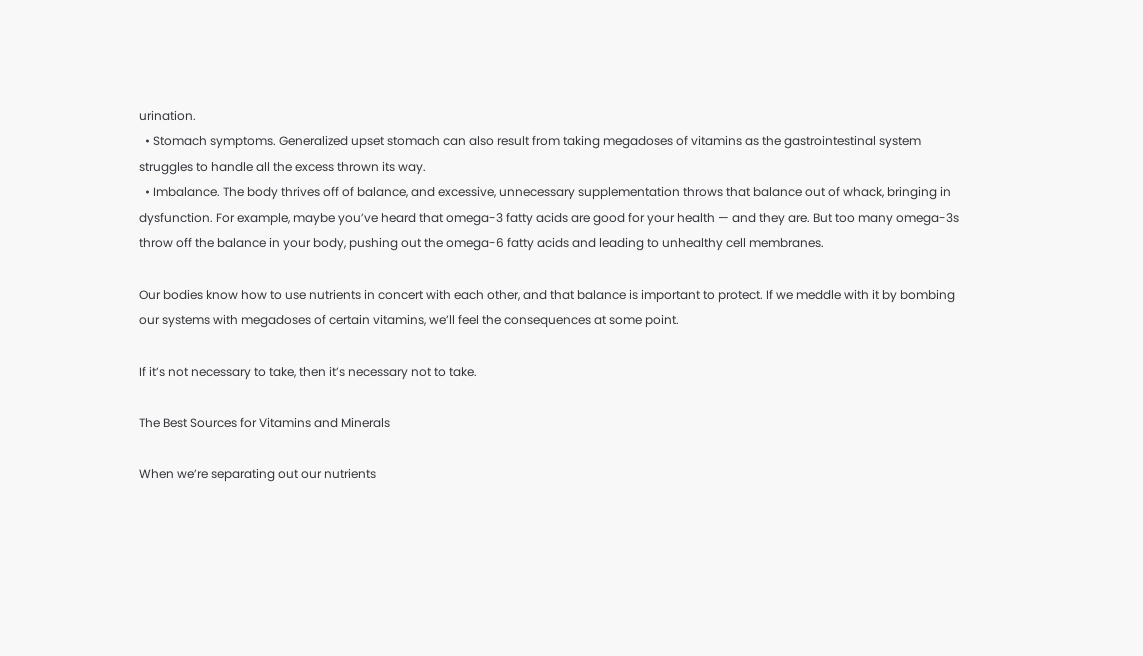urination.
  • Stomach symptoms. Generalized upset stomach can also result from taking megadoses of vitamins as the gastrointestinal system struggles to handle all the excess thrown its way.
  • Imbalance. The body thrives off of balance, and excessive, unnecessary supplementation throws that balance out of whack, bringing in dysfunction. For example, maybe you’ve heard that omega-3 fatty acids are good for your health — and they are. But too many omega-3s throw off the balance in your body, pushing out the omega-6 fatty acids and leading to unhealthy cell membranes.

Our bodies know how to use nutrients in concert with each other, and that balance is important to protect. If we meddle with it by bombing our systems with megadoses of certain vitamins, we’ll feel the consequences at some point.

If it’s not necessary to take, then it’s necessary not to take.

The Best Sources for Vitamins and Minerals

When we’re separating out our nutrients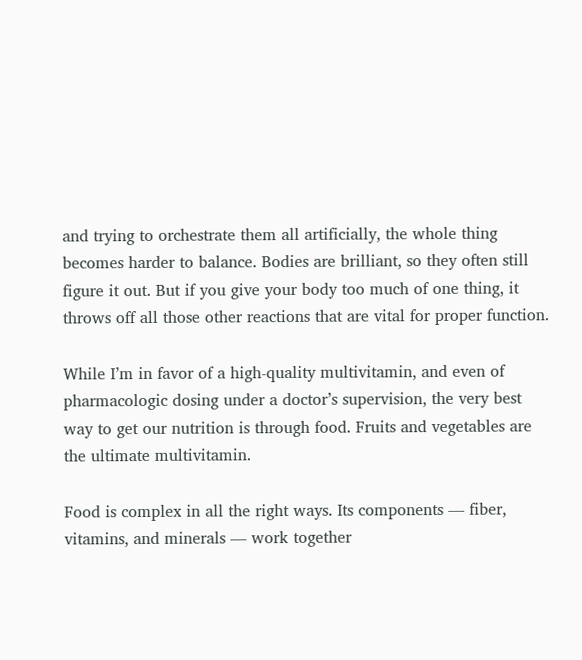and trying to orchestrate them all artificially, the whole thing becomes harder to balance. Bodies are brilliant, so they often still figure it out. But if you give your body too much of one thing, it throws off all those other reactions that are vital for proper function.

While I’m in favor of a high-quality multivitamin, and even of pharmacologic dosing under a doctor’s supervision, the very best way to get our nutrition is through food. Fruits and vegetables are the ultimate multivitamin.

Food is complex in all the right ways. Its components — fiber, vitamins, and minerals — work together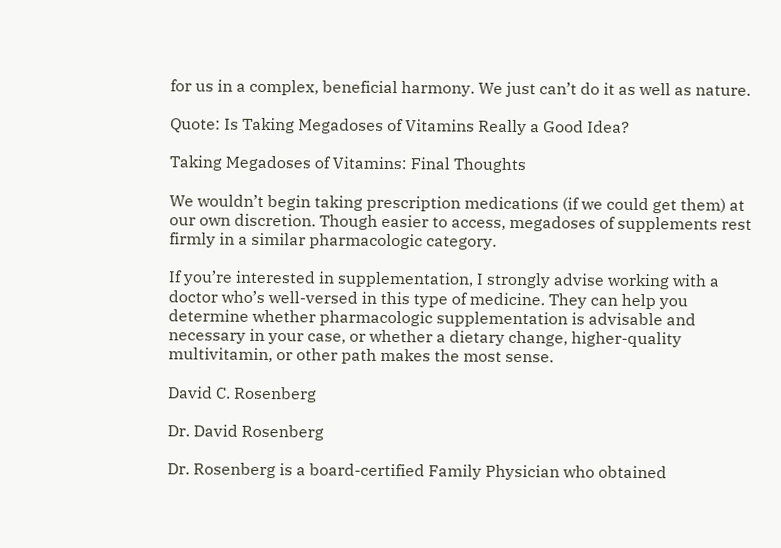for us in a complex, beneficial harmony. We just can’t do it as well as nature.

Quote: Is Taking Megadoses of Vitamins Really a Good Idea?

Taking Megadoses of Vitamins: Final Thoughts

We wouldn’t begin taking prescription medications (if we could get them) at our own discretion. Though easier to access, megadoses of supplements rest firmly in a similar pharmacologic category.

If you’re interested in supplementation, I strongly advise working with a doctor who’s well-versed in this type of medicine. They can help you determine whether pharmacologic supplementation is advisable and necessary in your case, or whether a dietary change, higher-quality multivitamin, or other path makes the most sense.

David C. Rosenberg

Dr. David Rosenberg

Dr. Rosenberg is a board-certified Family Physician who obtained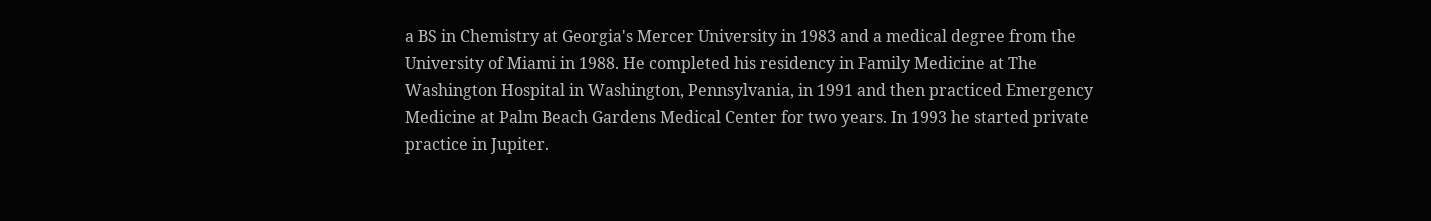a BS in Chemistry at Georgia's Mercer University in 1983 and a medical degree from the University of Miami in 1988. He completed his residency in Family Medicine at The Washington Hospital in Washington, Pennsylvania, in 1991 and then practiced Emergency Medicine at Palm Beach Gardens Medical Center for two years. In 1993 he started private practice in Jupiter.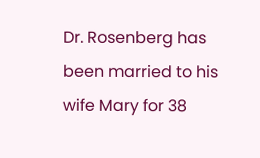Dr. Rosenberg has been married to his wife Mary for 38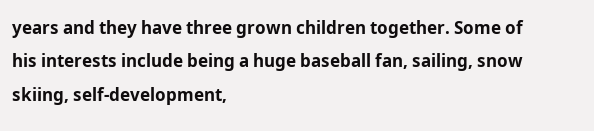years and they have three grown children together. Some of his interests include being a huge baseball fan, sailing, snow skiing, self-development,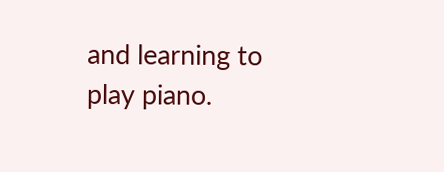and learning to play piano.